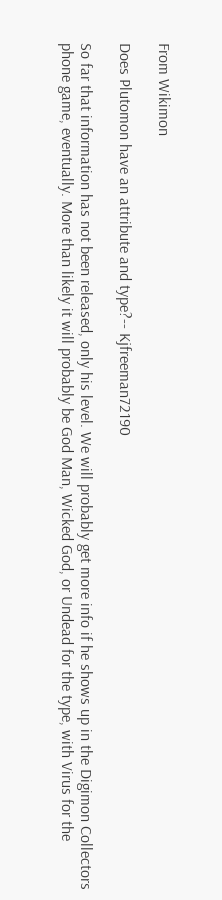From Wikimon

Does Plutomon have an attribute and type?-- Kjfreeman72190

So far that information has not been released, only his level. We will probably get more info if he shows up in the Digimon Collectors phone game, eventually. More than likely it will probably be God Man, Wicked God, or Undead for the type, with Virus for the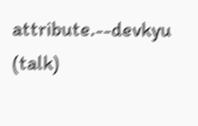attribute.--devkyu (talk)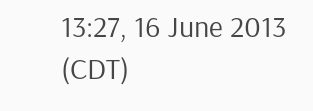13:27, 16 June 2013 (CDT)